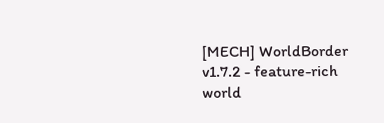[MECH] WorldBorder v1.7.2 - feature-rich world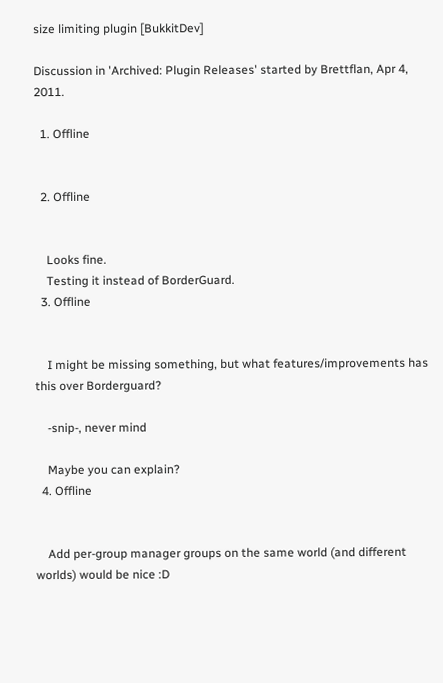size limiting plugin [BukkitDev]

Discussion in 'Archived: Plugin Releases' started by Brettflan, Apr 4, 2011.

  1. Offline


  2. Offline


    Looks fine.
    Testing it instead of BorderGuard.
  3. Offline


    I might be missing something, but what features/improvements has this over Borderguard?

    -snip-, never mind

    Maybe you can explain?
  4. Offline


    Add per-group manager groups on the same world (and different worlds) would be nice :D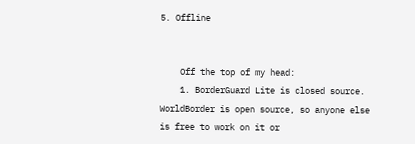5. Offline


    Off the top of my head:
    1. BorderGuard Lite is closed source. WorldBorder is open source, so anyone else is free to work on it or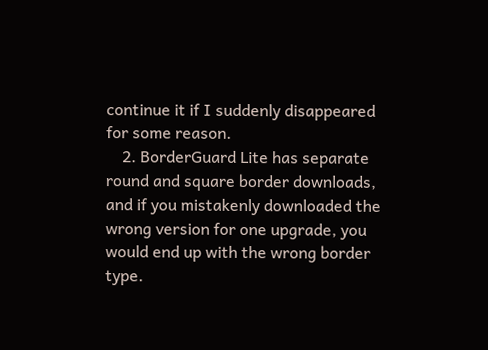continue it if I suddenly disappeared for some reason.
    2. BorderGuard Lite has separate round and square border downloads, and if you mistakenly downloaded the wrong version for one upgrade, you would end up with the wrong border type.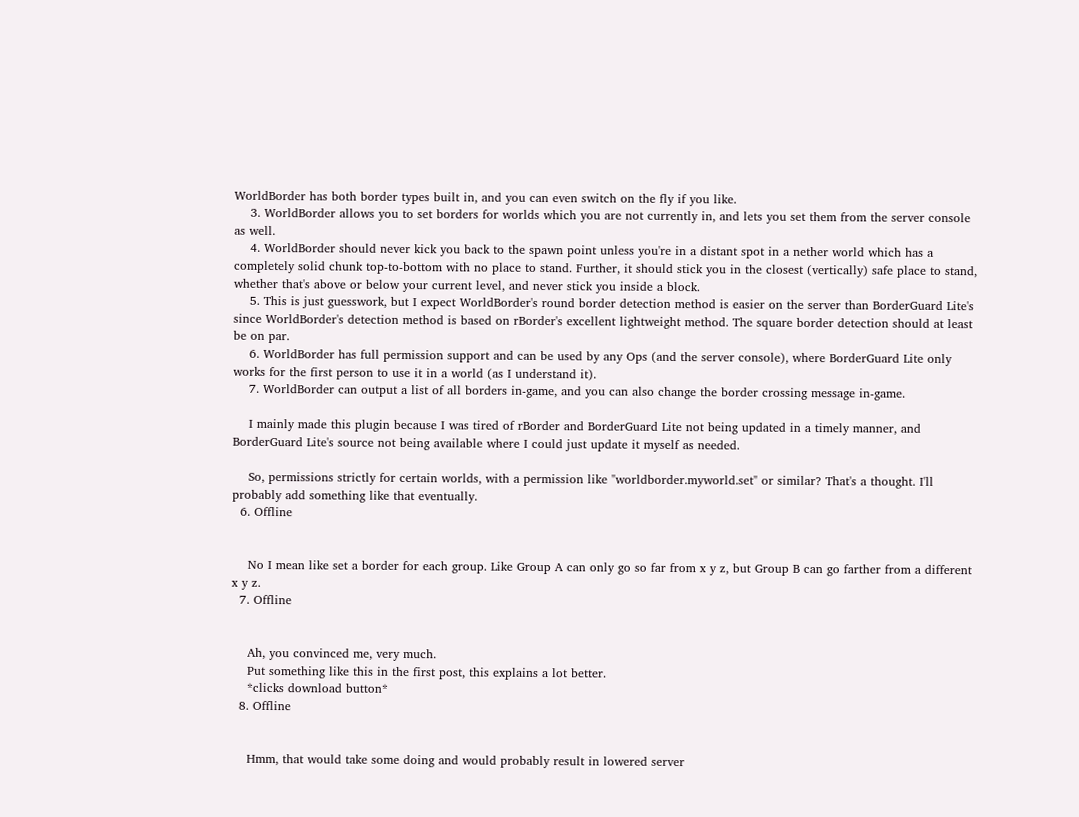WorldBorder has both border types built in, and you can even switch on the fly if you like.
    3. WorldBorder allows you to set borders for worlds which you are not currently in, and lets you set them from the server console as well.
    4. WorldBorder should never kick you back to the spawn point unless you're in a distant spot in a nether world which has a completely solid chunk top-to-bottom with no place to stand. Further, it should stick you in the closest (vertically) safe place to stand, whether that's above or below your current level, and never stick you inside a block.
    5. This is just guesswork, but I expect WorldBorder's round border detection method is easier on the server than BorderGuard Lite's since WorldBorder's detection method is based on rBorder's excellent lightweight method. The square border detection should at least be on par.
    6. WorldBorder has full permission support and can be used by any Ops (and the server console), where BorderGuard Lite only works for the first person to use it in a world (as I understand it).
    7. WorldBorder can output a list of all borders in-game, and you can also change the border crossing message in-game.

    I mainly made this plugin because I was tired of rBorder and BorderGuard Lite not being updated in a timely manner, and BorderGuard Lite's source not being available where I could just update it myself as needed.

    So, permissions strictly for certain worlds, with a permission like "worldborder.myworld.set" or similar? That's a thought. I'll probably add something like that eventually.
  6. Offline


    No I mean like set a border for each group. Like Group A can only go so far from x y z, but Group B can go farther from a different x y z.
  7. Offline


    Ah, you convinced me, very much.
    Put something like this in the first post, this explains a lot better.
    *clicks download button*
  8. Offline


    Hmm, that would take some doing and would probably result in lowered server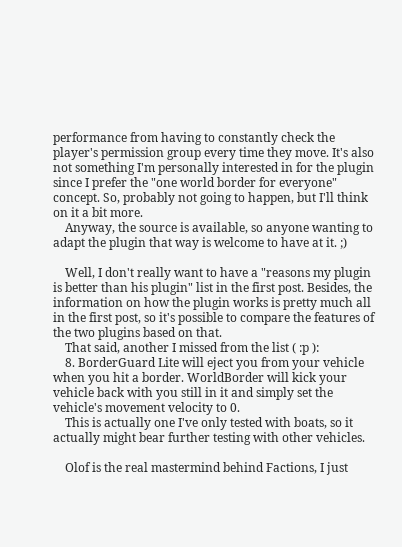performance from having to constantly check the player's permission group every time they move. It's also not something I'm personally interested in for the plugin since I prefer the "one world border for everyone" concept. So, probably not going to happen, but I'll think on it a bit more.
    Anyway, the source is available, so anyone wanting to adapt the plugin that way is welcome to have at it. ;)

    Well, I don't really want to have a "reasons my plugin is better than his plugin" list in the first post. Besides, the information on how the plugin works is pretty much all in the first post, so it's possible to compare the features of the two plugins based on that.
    That said, another I missed from the list ( :p ):
    8. BorderGuard Lite will eject you from your vehicle when you hit a border. WorldBorder will kick your vehicle back with you still in it and simply set the vehicle's movement velocity to 0.
    This is actually one I've only tested with boats, so it actually might bear further testing with other vehicles.

    Olof is the real mastermind behind Factions, I just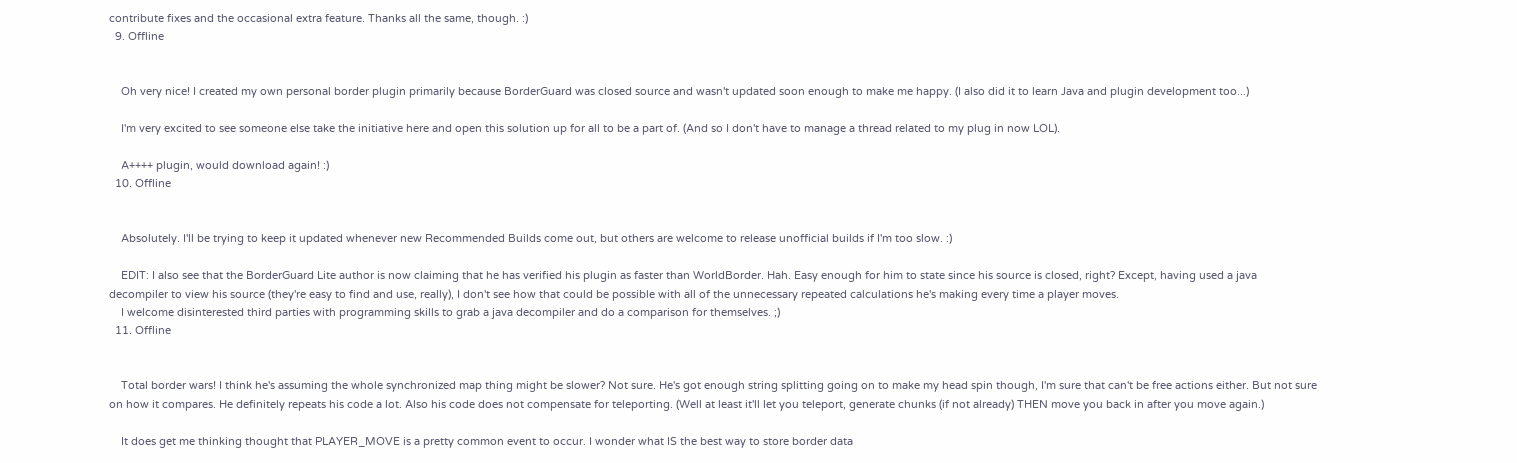contribute fixes and the occasional extra feature. Thanks all the same, though. :)
  9. Offline


    Oh very nice! I created my own personal border plugin primarily because BorderGuard was closed source and wasn't updated soon enough to make me happy. (I also did it to learn Java and plugin development too...)

    I'm very excited to see someone else take the initiative here and open this solution up for all to be a part of. (And so I don't have to manage a thread related to my plug in now LOL).

    A++++ plugin, would download again! :)
  10. Offline


    Absolutely. I'll be trying to keep it updated whenever new Recommended Builds come out, but others are welcome to release unofficial builds if I'm too slow. :)

    EDIT: I also see that the BorderGuard Lite author is now claiming that he has verified his plugin as faster than WorldBorder. Hah. Easy enough for him to state since his source is closed, right? Except, having used a java decompiler to view his source (they're easy to find and use, really), I don't see how that could be possible with all of the unnecessary repeated calculations he's making every time a player moves.
    I welcome disinterested third parties with programming skills to grab a java decompiler and do a comparison for themselves. ;)
  11. Offline


    Total border wars! I think he's assuming the whole synchronized map thing might be slower? Not sure. He's got enough string splitting going on to make my head spin though, I'm sure that can't be free actions either. But not sure on how it compares. He definitely repeats his code a lot. Also his code does not compensate for teleporting. (Well at least it'll let you teleport, generate chunks (if not already) THEN move you back in after you move again.)

    It does get me thinking thought that PLAYER_MOVE is a pretty common event to occur. I wonder what IS the best way to store border data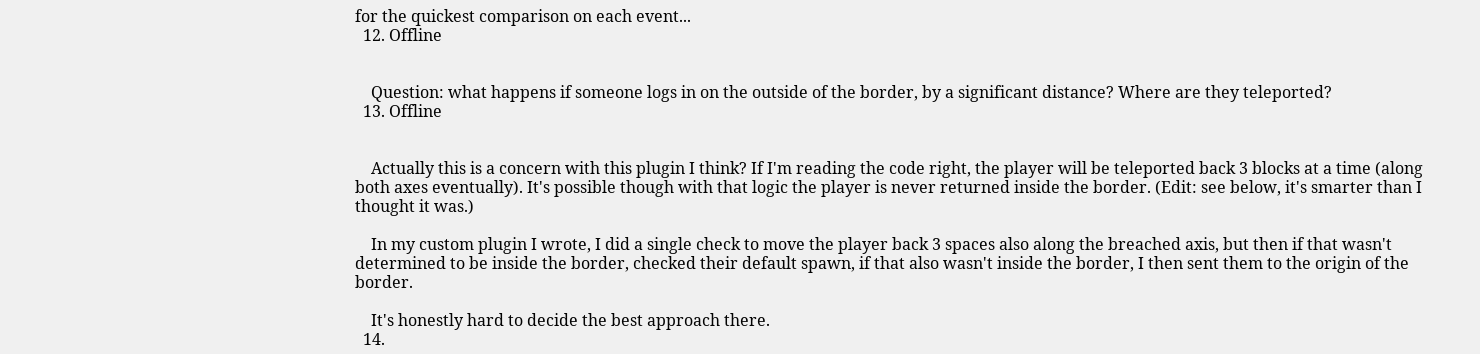for the quickest comparison on each event...
  12. Offline


    Question: what happens if someone logs in on the outside of the border, by a significant distance? Where are they teleported?
  13. Offline


    Actually this is a concern with this plugin I think? If I'm reading the code right, the player will be teleported back 3 blocks at a time (along both axes eventually). It's possible though with that logic the player is never returned inside the border. (Edit: see below, it's smarter than I thought it was.)

    In my custom plugin I wrote, I did a single check to move the player back 3 spaces also along the breached axis, but then if that wasn't determined to be inside the border, checked their default spawn, if that also wasn't inside the border, I then sent them to the origin of the border.

    It's honestly hard to decide the best approach there.
  14.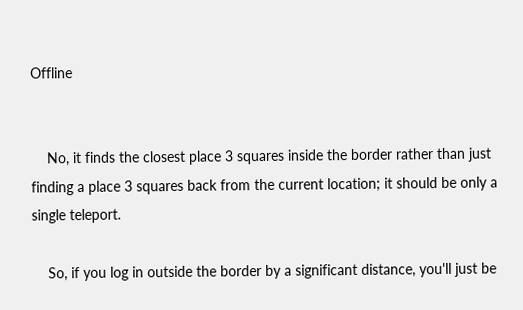Offline


    No, it finds the closest place 3 squares inside the border rather than just finding a place 3 squares back from the current location; it should be only a single teleport.

    So, if you log in outside the border by a significant distance, you'll just be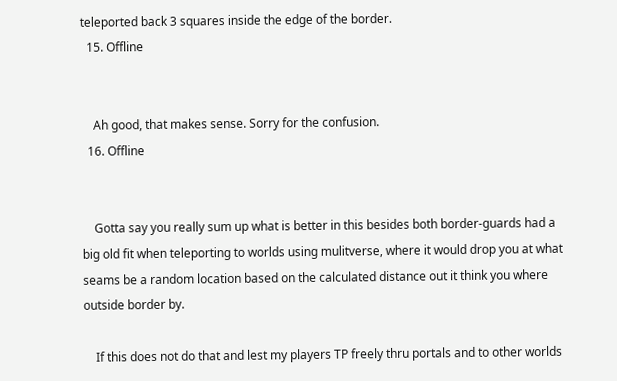teleported back 3 squares inside the edge of the border.
  15. Offline


    Ah good, that makes sense. Sorry for the confusion.
  16. Offline


    Gotta say you really sum up what is better in this besides both border-guards had a big old fit when teleporting to worlds using mulitverse, where it would drop you at what seams be a random location based on the calculated distance out it think you where outside border by.

    If this does not do that and lest my players TP freely thru portals and to other worlds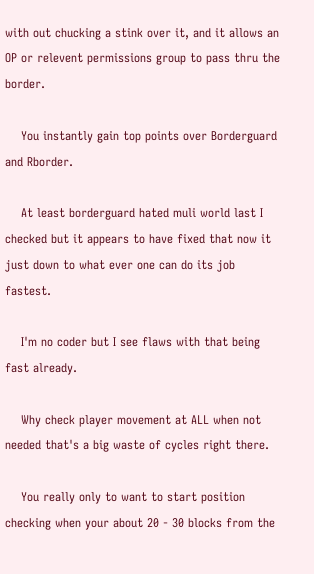with out chucking a stink over it, and it allows an OP or relevent permissions group to pass thru the border.

    You instantly gain top points over Borderguard and Rborder.

    At least borderguard hated muli world last I checked but it appears to have fixed that now it just down to what ever one can do its job fastest.

    I'm no coder but I see flaws with that being fast already.

    Why check player movement at ALL when not needed that's a big waste of cycles right there.

    You really only to want to start position checking when your about 20 - 30 blocks from the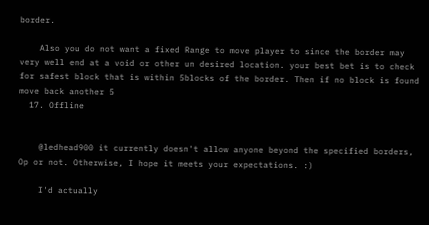border.

    Also you do not want a fixed Range to move player to since the border may very well end at a void or other un desired location. your best bet is to check for safest block that is within 5blocks of the border. Then if no block is found move back another 5
  17. Offline


    @ledhead900 it currently doesn't allow anyone beyond the specified borders, Op or not. Otherwise, I hope it meets your expectations. :)

    I'd actually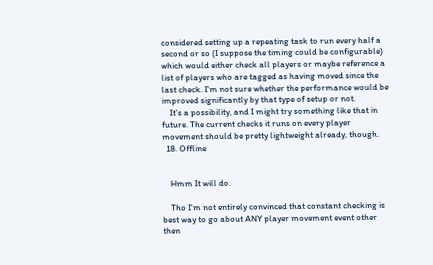considered setting up a repeating task to run every half a second or so (I suppose the timing could be configurable) which would either check all players or maybe reference a list of players who are tagged as having moved since the last check. I'm not sure whether the performance would be improved significantly by that type of setup or not.
    It's a possibility, and I might try something like that in future. The current checks it runs on every player movement should be pretty lightweight already, though.
  18. Offline


    Hmm It will do.

    Tho I'm not entirely convinced that constant checking is best way to go about ANY player movement event other then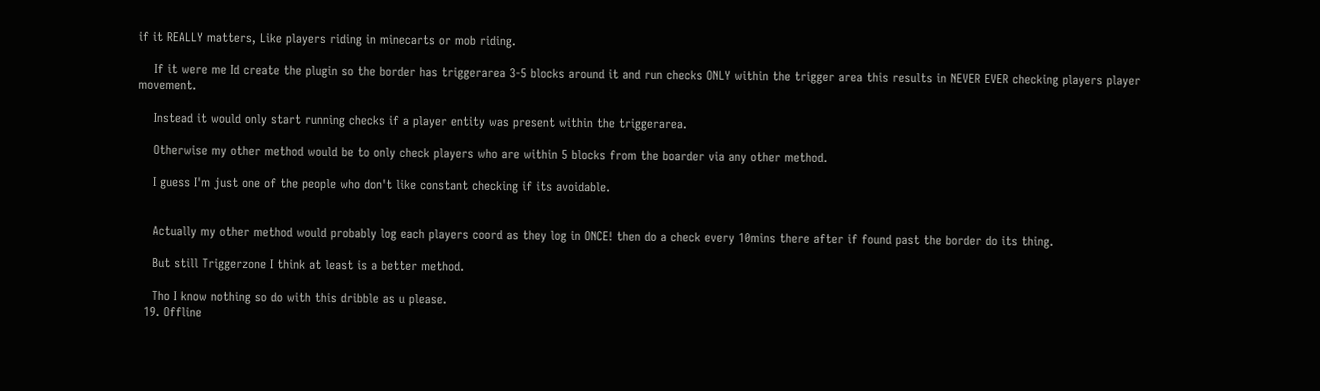if it REALLY matters, Like players riding in minecarts or mob riding.

    If it were me Id create the plugin so the border has triggerarea 3-5 blocks around it and run checks ONLY within the trigger area this results in NEVER EVER checking players player movement.

    Instead it would only start running checks if a player entity was present within the triggerarea.

    Otherwise my other method would be to only check players who are within 5 blocks from the boarder via any other method.

    I guess I'm just one of the people who don't like constant checking if its avoidable.


    Actually my other method would probably log each players coord as they log in ONCE! then do a check every 10mins there after if found past the border do its thing.

    But still Triggerzone I think at least is a better method.

    Tho I know nothing so do with this dribble as u please.
  19. Offline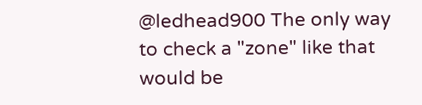@ledhead900 The only way to check a "zone" like that would be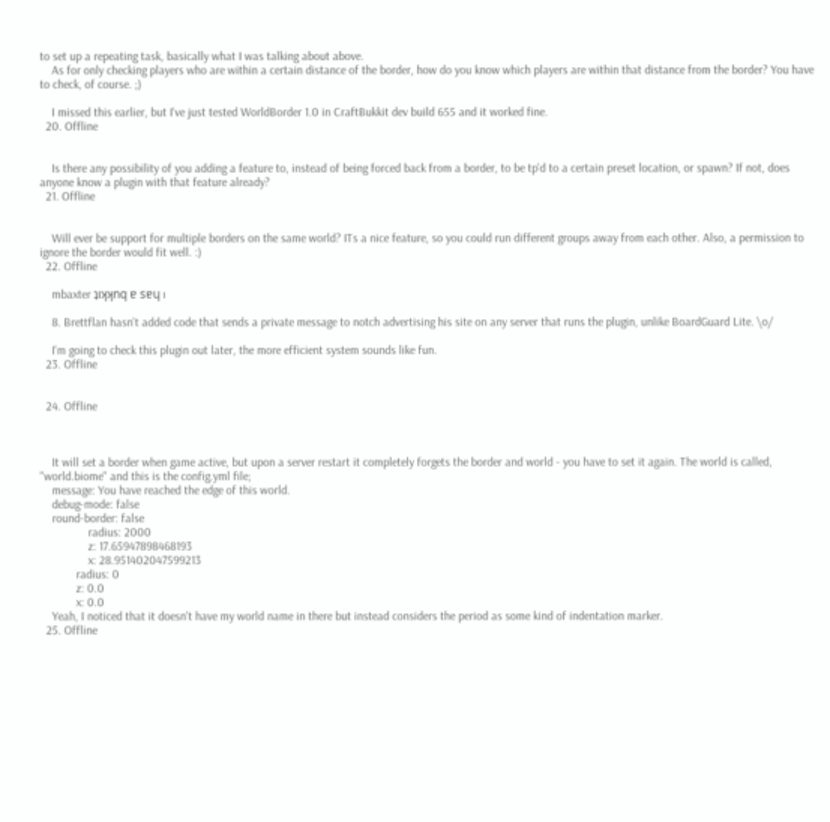to set up a repeating task, basically what I was talking about above.
    As for only checking players who are within a certain distance of the border, how do you know which players are within that distance from the border? You have to check, of course. ;)

    I missed this earlier, but I've just tested WorldBorder 1.0 in CraftBukkit dev build 655 and it worked fine.
  20. Offline


    Is there any possibility of you adding a feature to, instead of being forced back from a border, to be tp'd to a certain preset location, or spawn? If not, does anyone know a plugin with that feature already?
  21. Offline


    Will ever be support for multiple borders on the same world? ITs a nice feature, so you could run different groups away from each other. Also, a permission to ignore the border would fit well. :)
  22. Offline

    mbaxter ʇıʞʞnq ɐ sɐɥ ı

    8. Brettflan hasn't added code that sends a private message to notch advertising his site on any server that runs the plugin, unlike BoardGuard Lite. \o/

    I'm going to check this plugin out later, the more efficient system sounds like fun.
  23. Offline


  24. Offline



    It will set a border when game active, but upon a server restart it completely forgets the border and world - you have to set it again. The world is called, "world.biome" and this is the config.yml file;
    message: You have reached the edge of this world.
    debug-mode: false
    round-border: false
                radius: 2000
                z: 17.65947898468193
                x: 28.951402047599213
            radius: 0
            z: 0.0
            x: 0.0
    Yeah, I noticed that it doesn't have my world name in there but instead considers the period as some kind of indentation marker.
  25. Offline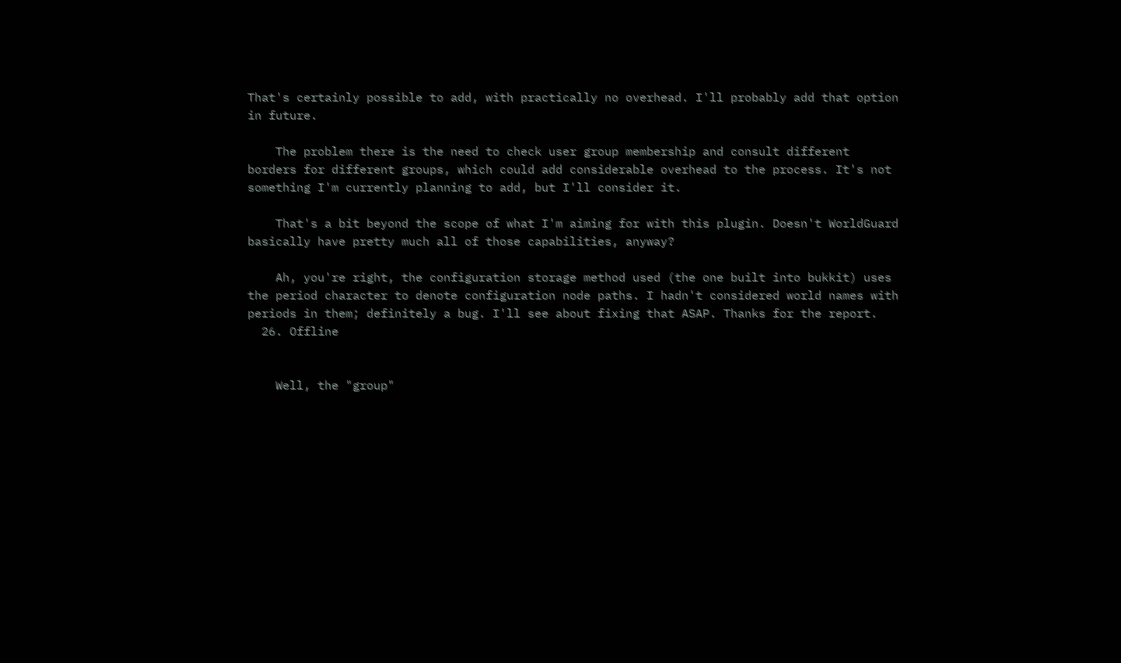That's certainly possible to add, with practically no overhead. I'll probably add that option in future.

    The problem there is the need to check user group membership and consult different borders for different groups, which could add considerable overhead to the process. It's not something I'm currently planning to add, but I'll consider it.

    That's a bit beyond the scope of what I'm aiming for with this plugin. Doesn't WorldGuard basically have pretty much all of those capabilities, anyway?

    Ah, you're right, the configuration storage method used (the one built into bukkit) uses the period character to denote configuration node paths. I hadn't considered world names with periods in them; definitely a bug. I'll see about fixing that ASAP. Thanks for the report.
  26. Offline


    Well, the "group"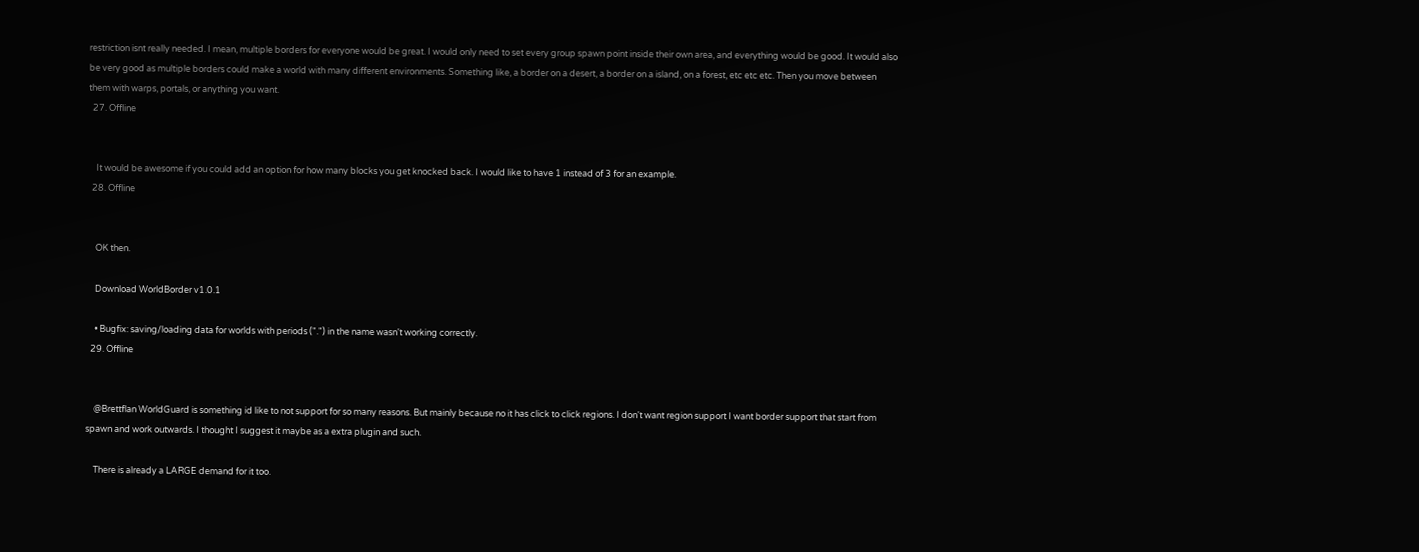restriction isnt really needed. I mean, multiple borders for everyone would be great. I would only need to set every group spawn point inside their own area, and everything would be good. It would also be very good as multiple borders could make a world with many different environments. Something like, a border on a desert, a border on a island, on a forest, etc etc etc. Then you move between them with warps, portals, or anything you want.
  27. Offline


    It would be awesome if you could add an option for how many blocks you get knocked back. I would like to have 1 instead of 3 for an example.
  28. Offline


    OK then.

    Download WorldBorder v1.0.1

    • Bugfix: saving/loading data for worlds with periods (".") in the name wasn't working correctly.
  29. Offline


    @Brettflan WorldGuard is something id like to not support for so many reasons. But mainly because no it has click to click regions. I don't want region support I want border support that start from spawn and work outwards. I thought I suggest it maybe as a extra plugin and such.

    There is already a LARGE demand for it too.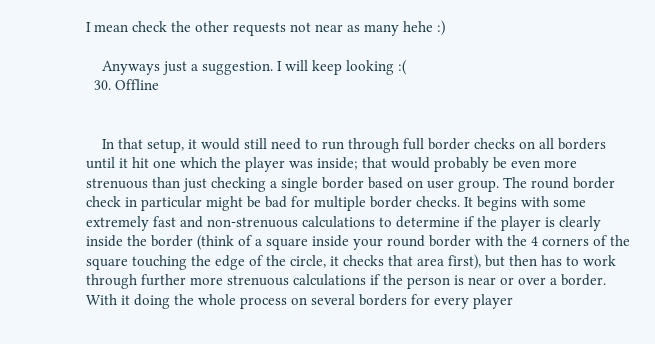I mean check the other requests not near as many hehe :)

    Anyways just a suggestion. I will keep looking :(
  30. Offline


    In that setup, it would still need to run through full border checks on all borders until it hit one which the player was inside; that would probably be even more strenuous than just checking a single border based on user group. The round border check in particular might be bad for multiple border checks. It begins with some extremely fast and non-strenuous calculations to determine if the player is clearly inside the border (think of a square inside your round border with the 4 corners of the square touching the edge of the circle, it checks that area first), but then has to work through further more strenuous calculations if the person is near or over a border. With it doing the whole process on several borders for every player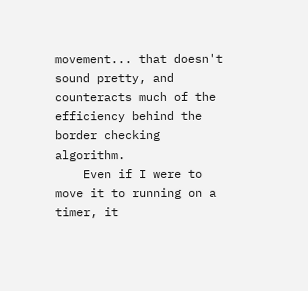movement... that doesn't sound pretty, and counteracts much of the efficiency behind the border checking algorithm.
    Even if I were to move it to running on a timer, it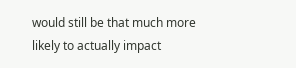would still be that much more likely to actually impact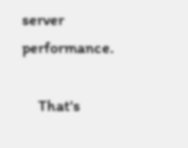server performance.

    That's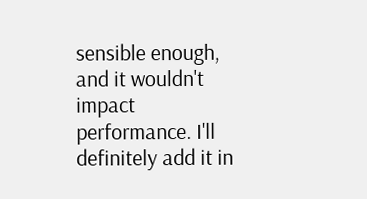sensible enough, and it wouldn't impact performance. I'll definitely add it in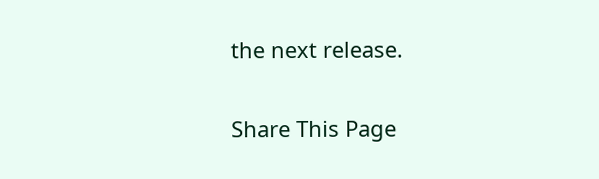the next release.

Share This Page